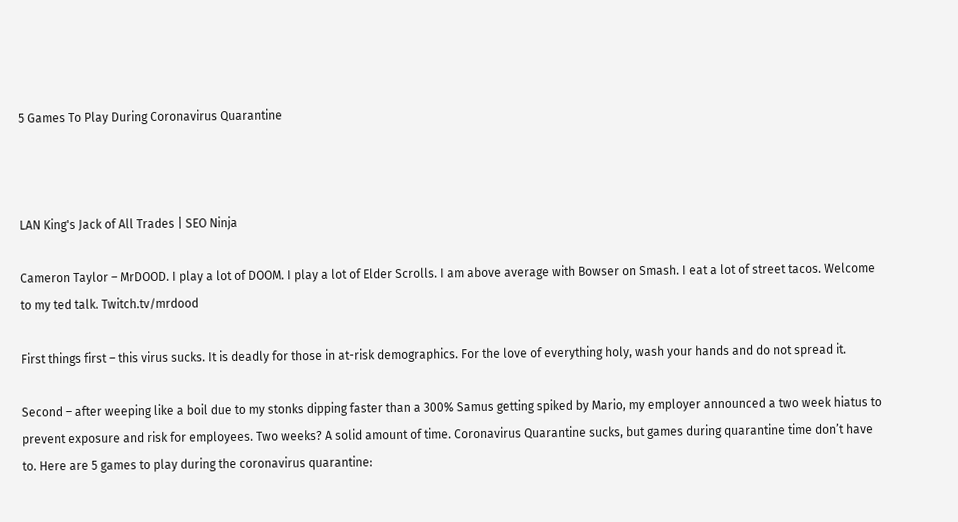5 Games To Play During Coronavirus Quarantine



LAN King's Jack of All Trades | SEO Ninja

Cameron Taylor – MrDOOD. I play a lot of DOOM. I play a lot of Elder Scrolls. I am above average with Bowser on Smash. I eat a lot of street tacos. Welcome to my ted talk. Twitch.tv/mrdood

First things first – this virus sucks. It is deadly for those in at-risk demographics. For the love of everything holy, wash your hands and do not spread it.

Second – after weeping like a boil due to my stonks dipping faster than a 300% Samus getting spiked by Mario, my employer announced a two week hiatus to prevent exposure and risk for employees. Two weeks? A solid amount of time. Coronavirus Quarantine sucks, but games during quarantine time don’t have to. Here are 5 games to play during the coronavirus quarantine: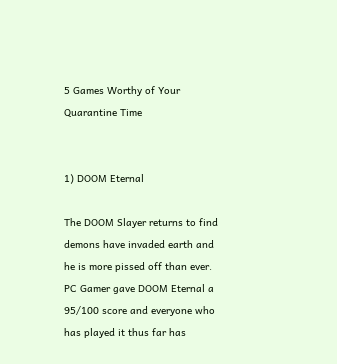5 Games Worthy of Your Quarantine Time


1) DOOM Eternal

The DOOM Slayer returns to find demons have invaded earth and he is more pissed off than ever. PC Gamer gave DOOM Eternal a 95/100 score and everyone who has played it thus far has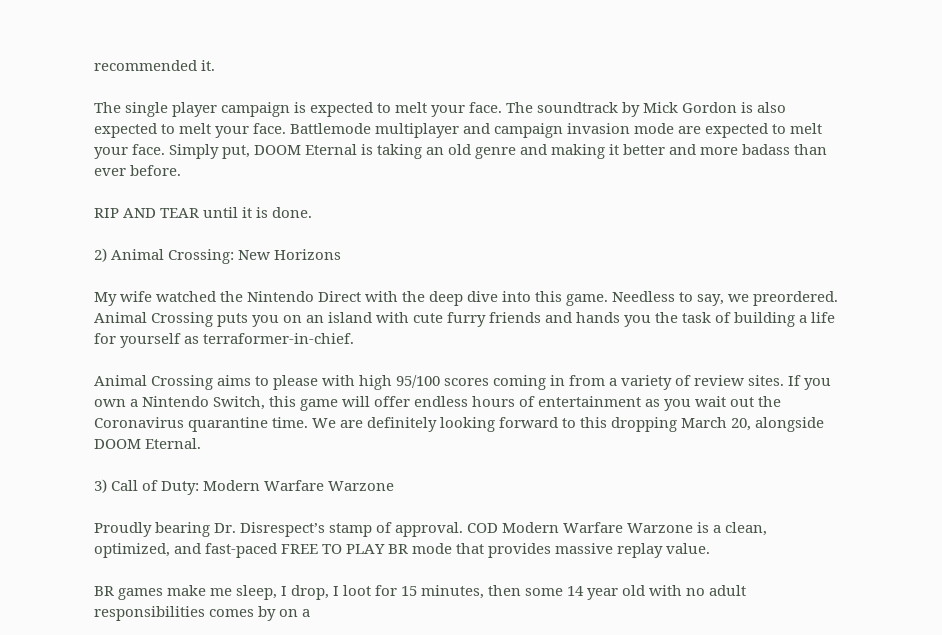recommended it.

The single player campaign is expected to melt your face. The soundtrack by Mick Gordon is also expected to melt your face. Battlemode multiplayer and campaign invasion mode are expected to melt your face. Simply put, DOOM Eternal is taking an old genre and making it better and more badass than ever before.

RIP AND TEAR until it is done.

2) Animal Crossing: New Horizons

My wife watched the Nintendo Direct with the deep dive into this game. Needless to say, we preordered. Animal Crossing puts you on an island with cute furry friends and hands you the task of building a life for yourself as terraformer-in-chief.

Animal Crossing aims to please with high 95/100 scores coming in from a variety of review sites. If you own a Nintendo Switch, this game will offer endless hours of entertainment as you wait out the Coronavirus quarantine time. We are definitely looking forward to this dropping March 20, alongside DOOM Eternal.

3) Call of Duty: Modern Warfare Warzone

Proudly bearing Dr. Disrespect’s stamp of approval. COD Modern Warfare Warzone is a clean, optimized, and fast-paced FREE TO PLAY BR mode that provides massive replay value.

BR games make me sleep, I drop, I loot for 15 minutes, then some 14 year old with no adult responsibilities comes by on a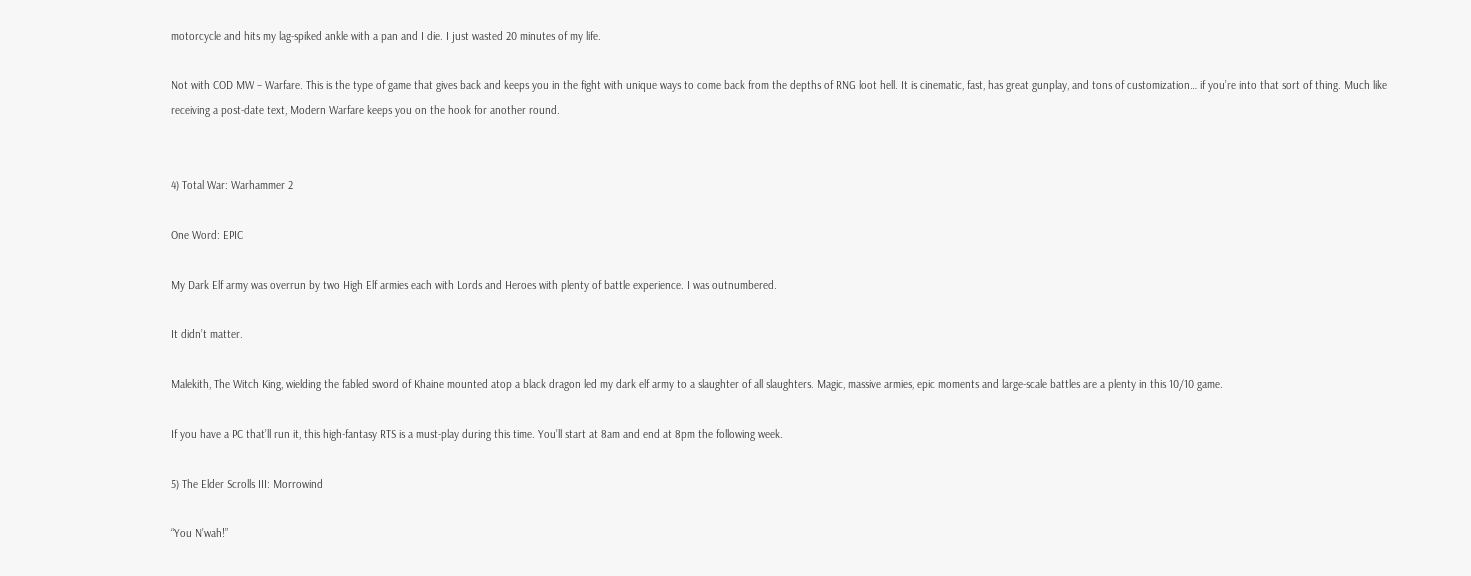motorcycle and hits my lag-spiked ankle with a pan and I die. I just wasted 20 minutes of my life.

Not with COD MW – Warfare. This is the type of game that gives back and keeps you in the fight with unique ways to come back from the depths of RNG loot hell. It is cinematic, fast, has great gunplay, and tons of customization… if you’re into that sort of thing. Much like receiving a post-date text, Modern Warfare keeps you on the hook for another round.


4) Total War: Warhammer 2

One Word: EPIC

My Dark Elf army was overrun by two High Elf armies each with Lords and Heroes with plenty of battle experience. I was outnumbered.

It didn’t matter.

Malekith, The Witch King, wielding the fabled sword of Khaine mounted atop a black dragon led my dark elf army to a slaughter of all slaughters. Magic, massive armies, epic moments and large-scale battles are a plenty in this 10/10 game.

If you have a PC that’ll run it, this high-fantasy RTS is a must-play during this time. You’ll start at 8am and end at 8pm the following week.

5) The Elder Scrolls III: Morrowind

“You N’wah!”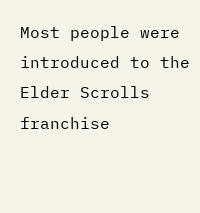Most people were introduced to the Elder Scrolls franchise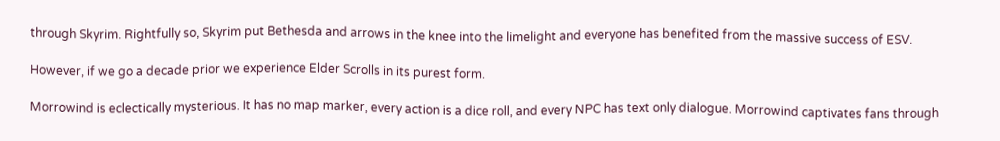through Skyrim. Rightfully so, Skyrim put Bethesda and arrows in the knee into the limelight and everyone has benefited from the massive success of ESV.

However, if we go a decade prior we experience Elder Scrolls in its purest form.

Morrowind is eclectically mysterious. It has no map marker, every action is a dice roll, and every NPC has text only dialogue. Morrowind captivates fans through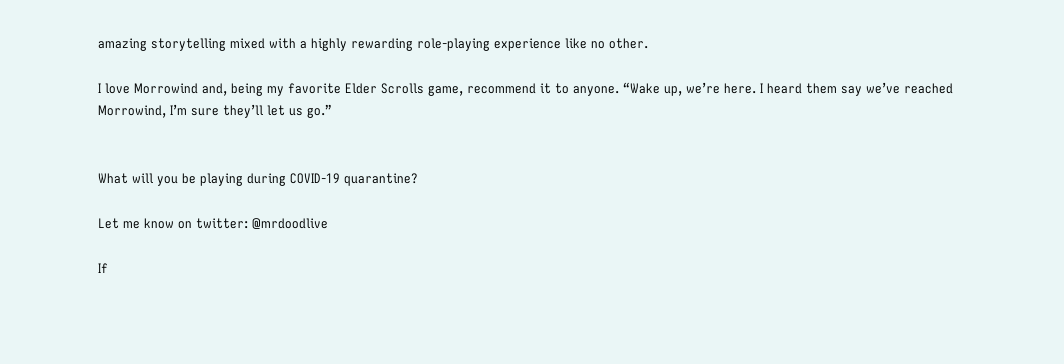amazing storytelling mixed with a highly rewarding role-playing experience like no other.

I love Morrowind and, being my favorite Elder Scrolls game, recommend it to anyone. “Wake up, we’re here. I heard them say we’ve reached Morrowind, I’m sure they’ll let us go.”


What will you be playing during COVID-19 quarantine?

Let me know on twitter: @mrdoodlive

If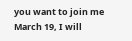you want to join me March 19, I will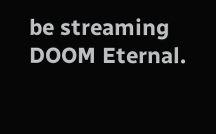be streaming DOOM Eternal.